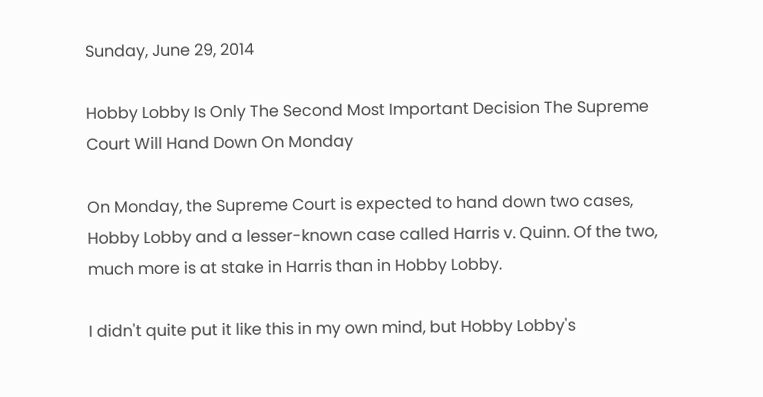Sunday, June 29, 2014

Hobby Lobby Is Only The Second Most Important Decision The Supreme Court Will Hand Down On Monday

On Monday, the Supreme Court is expected to hand down two cases, Hobby Lobby and a lesser-known case called Harris v. Quinn. Of the two, much more is at stake in Harris than in Hobby Lobby.

I didn't quite put it like this in my own mind, but Hobby Lobby's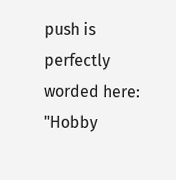push is perfectly worded here: "Hobby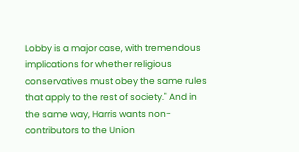Lobby is a major case, with tremendous implications for whether religious conservatives must obey the same rules that apply to the rest of society." And in the same way, Harris wants non-contributors to the Union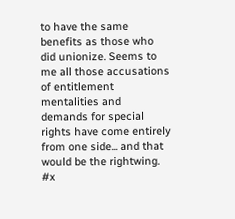to have the same benefits as those who did unionize. Seems to me all those accusations of entitlement mentalities and demands for special rights have come entirely from one side... and that would be the rightwing. #x